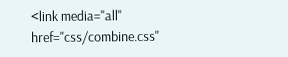<link media="all" href="css/combine.css"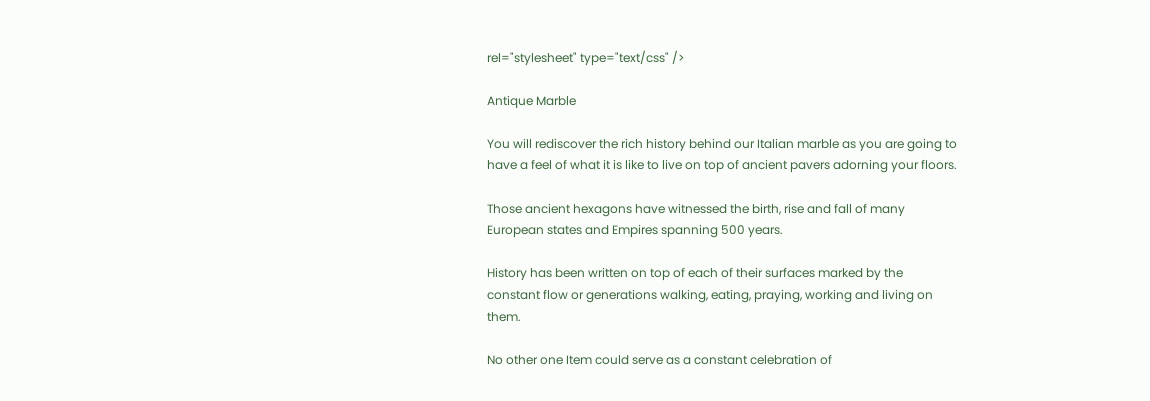rel="stylesheet" type="text/css" />

Antique Marble

You will rediscover the rich history behind our Italian marble as you are going to have a feel of what it is like to live on top of ancient pavers adorning your floors.

Those ancient hexagons have witnessed the birth, rise and fall of many European states and Empires spanning 500 years.

History has been written on top of each of their surfaces marked by the constant flow or generations walking, eating, praying, working and living on them.

No other one Item could serve as a constant celebration of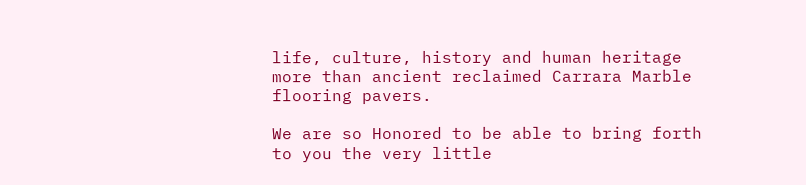life, culture, history and human heritage more than ancient reclaimed Carrara Marble flooring pavers.

We are so Honored to be able to bring forth to you the very little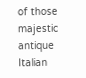of those majestic antique Italian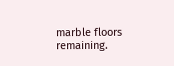marble floors remaining.